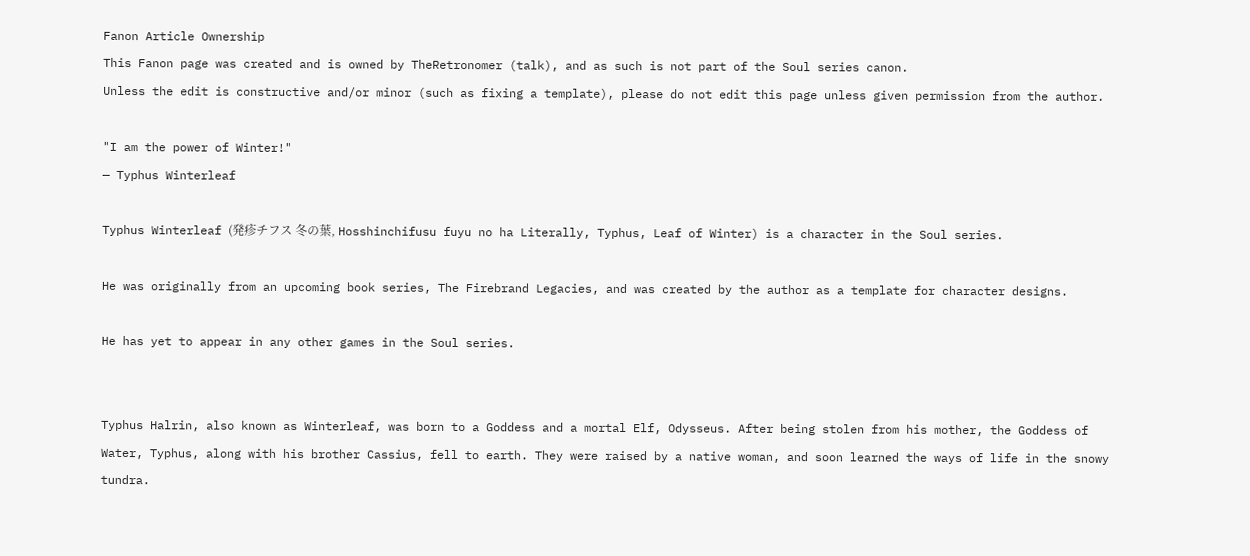Fanon Article Ownership
This Fanon page was created and is owned by TheRetronomer (talk), and as such is not part of the Soul series canon.
Unless the edit is constructive and/or minor (such as fixing a template), please do not edit this page unless given permission from the author.

"I am the power of Winter!"
— Typhus Winterleaf

Typhus Winterleaf (発疹チフス 冬の葉, Hosshinchifusu fuyu no ha Literally, Typhus, Leaf of Winter) is a character in the Soul series.

He was originally from an upcoming book series, The Firebrand Legacies, and was created by the author as a template for character designs.

He has yet to appear in any other games in the Soul series.


Typhus Halrin, also known as Winterleaf, was born to a Goddess and a mortal Elf, Odysseus. After being stolen from his mother, the Goddess of Water, Typhus, along with his brother Cassius, fell to earth. They were raised by a native woman, and soon learned the ways of life in the snowy tundra.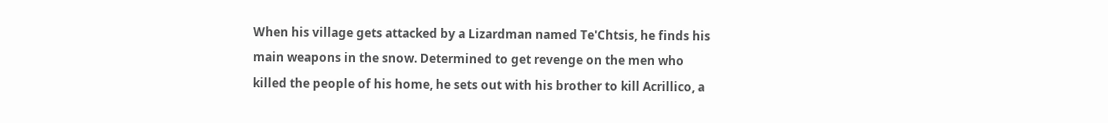When his village gets attacked by a Lizardman named Te'Chtsis, he finds his main weapons in the snow. Determined to get revenge on the men who killed the people of his home, he sets out with his brother to kill Acrillico, a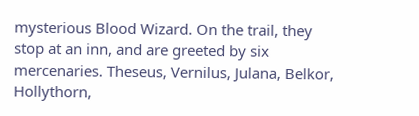mysterious Blood Wizard. On the trail, they stop at an inn, and are greeted by six mercenaries. Theseus, Vernilus, Julana, Belkor, Hollythorn,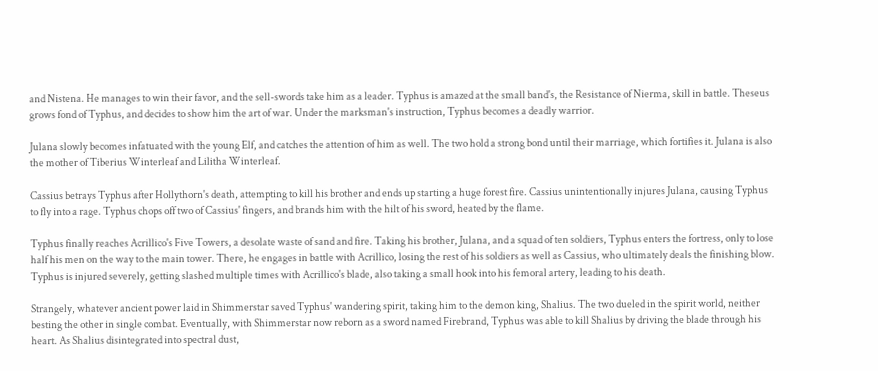and Nistena. He manages to win their favor, and the sell-swords take him as a leader. Typhus is amazed at the small band's, the Resistance of Nierma, skill in battle. Theseus grows fond of Typhus, and decides to show him the art of war. Under the marksman's instruction, Typhus becomes a deadly warrior.

Julana slowly becomes infatuated with the young Elf, and catches the attention of him as well. The two hold a strong bond until their marriage, which fortifies it. Julana is also the mother of Tiberius Winterleaf and Lilitha Winterleaf.

Cassius betrays Typhus after Hollythorn's death, attempting to kill his brother and ends up starting a huge forest fire. Cassius unintentionally injures Julana, causing Typhus to fly into a rage. Typhus chops off two of Cassius' fingers, and brands him with the hilt of his sword, heated by the flame.

Typhus finally reaches Acrillico's Five Towers, a desolate waste of sand and fire. Taking his brother, Julana, and a squad of ten soldiers, Typhus enters the fortress, only to lose half his men on the way to the main tower. There, he engages in battle with Acrillico, losing the rest of his soldiers as well as Cassius, who ultimately deals the finishing blow. Typhus is injured severely, getting slashed multiple times with Acrillico's blade, also taking a small hook into his femoral artery, leading to his death.

Strangely, whatever ancient power laid in Shimmerstar saved Typhus' wandering spirit, taking him to the demon king, Shalius. The two dueled in the spirit world, neither besting the other in single combat. Eventually, with Shimmerstar now reborn as a sword named Firebrand, Typhus was able to kill Shalius by driving the blade through his heart. As Shalius disintegrated into spectral dust,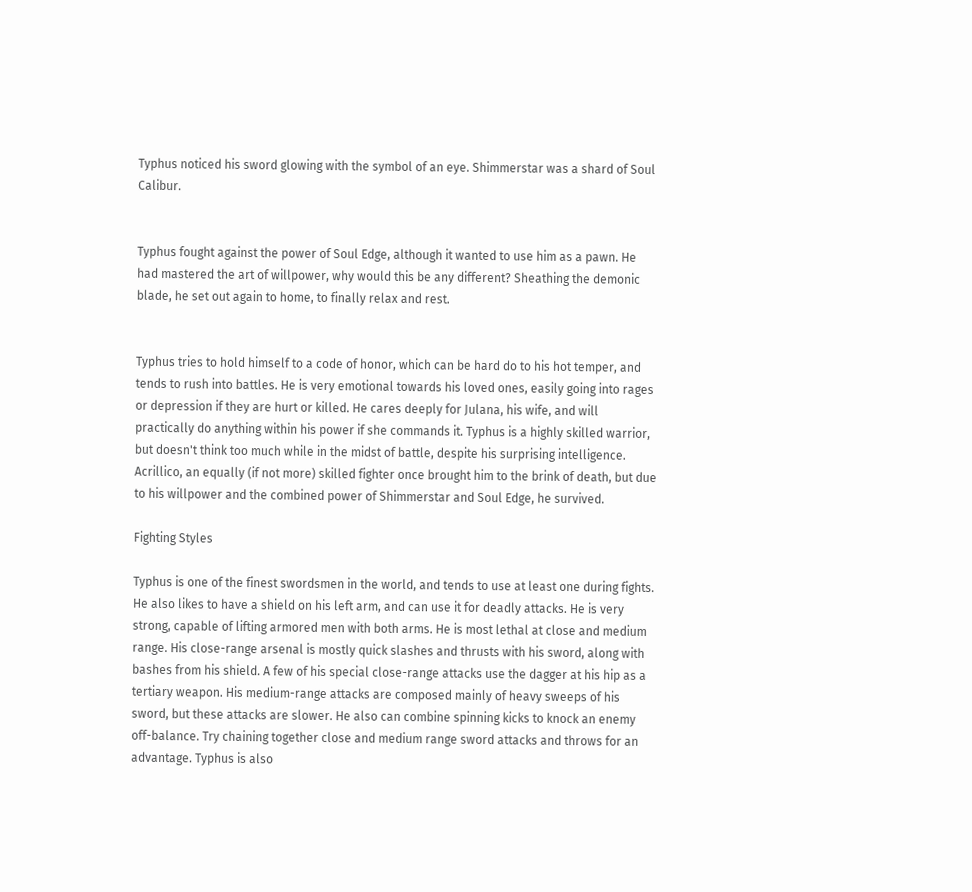Typhus noticed his sword glowing with the symbol of an eye. Shimmerstar was a shard of Soul Calibur.


Typhus fought against the power of Soul Edge, although it wanted to use him as a pawn. He had mastered the art of willpower, why would this be any different? Sheathing the demonic blade, he set out again to home, to finally relax and rest.


Typhus tries to hold himself to a code of honor, which can be hard do to his hot temper, and tends to rush into battles. He is very emotional towards his loved ones, easily going into rages or depression if they are hurt or killed. He cares deeply for Julana, his wife, and will practically do anything within his power if she commands it. Typhus is a highly skilled warrior, but doesn't think too much while in the midst of battle, despite his surprising intelligence. Acrillico, an equally (if not more) skilled fighter once brought him to the brink of death, but due to his willpower and the combined power of Shimmerstar and Soul Edge, he survived.

Fighting Styles

Typhus is one of the finest swordsmen in the world, and tends to use at least one during fights. He also likes to have a shield on his left arm, and can use it for deadly attacks. He is very strong, capable of lifting armored men with both arms. He is most lethal at close and medium range. His close-range arsenal is mostly quick slashes and thrusts with his sword, along with bashes from his shield. A few of his special close-range attacks use the dagger at his hip as a tertiary weapon. His medium-range attacks are composed mainly of heavy sweeps of his sword, but these attacks are slower. He also can combine spinning kicks to knock an enemy off-balance. Try chaining together close and medium range sword attacks and throws for an advantage. Typhus is also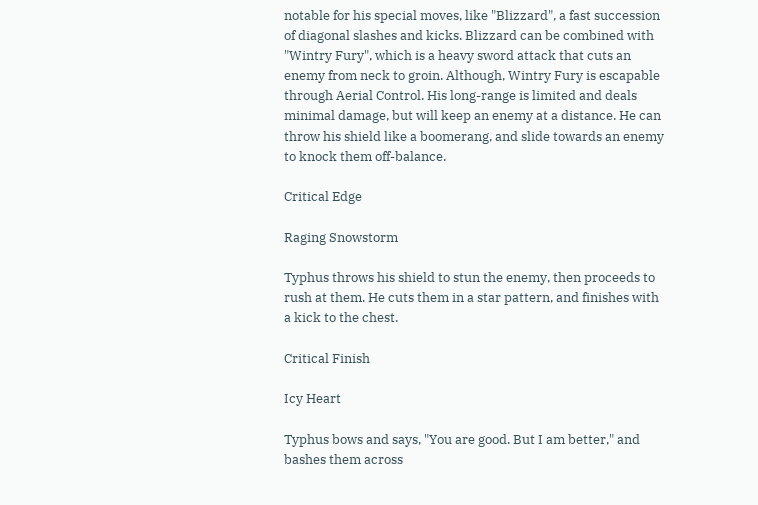notable for his special moves, like "Blizzard", a fast succession of diagonal slashes and kicks. Blizzard can be combined with "Wintry Fury", which is a heavy sword attack that cuts an enemy from neck to groin. Although, Wintry Fury is escapable through Aerial Control. His long-range is limited and deals minimal damage, but will keep an enemy at a distance. He can throw his shield like a boomerang, and slide towards an enemy to knock them off-balance.

Critical Edge

Raging Snowstorm

Typhus throws his shield to stun the enemy, then proceeds to rush at them. He cuts them in a star pattern, and finishes with a kick to the chest.

Critical Finish

Icy Heart

Typhus bows and says, "You are good. But I am better," and bashes them across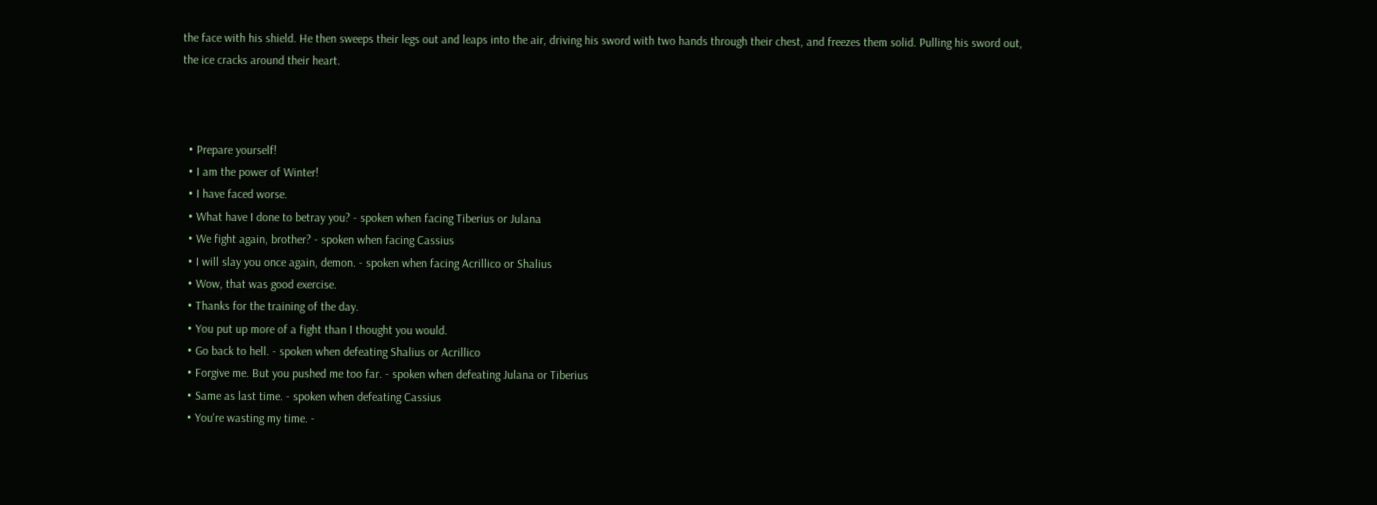the face with his shield. He then sweeps their legs out and leaps into the air, driving his sword with two hands through their chest, and freezes them solid. Pulling his sword out, the ice cracks around their heart.



  • Prepare yourself!
  • I am the power of Winter!
  • I have faced worse.
  • What have I done to betray you? - spoken when facing Tiberius or Julana
  • We fight again, brother? - spoken when facing Cassius
  • I will slay you once again, demon. - spoken when facing Acrillico or Shalius
  • Wow, that was good exercise.
  • Thanks for the training of the day.
  • You put up more of a fight than I thought you would.
  • Go back to hell. - spoken when defeating Shalius or Acrillico
  • Forgive me. But you pushed me too far. - spoken when defeating Julana or Tiberius
  • Same as last time. - spoken when defeating Cassius
  • You're wasting my time. -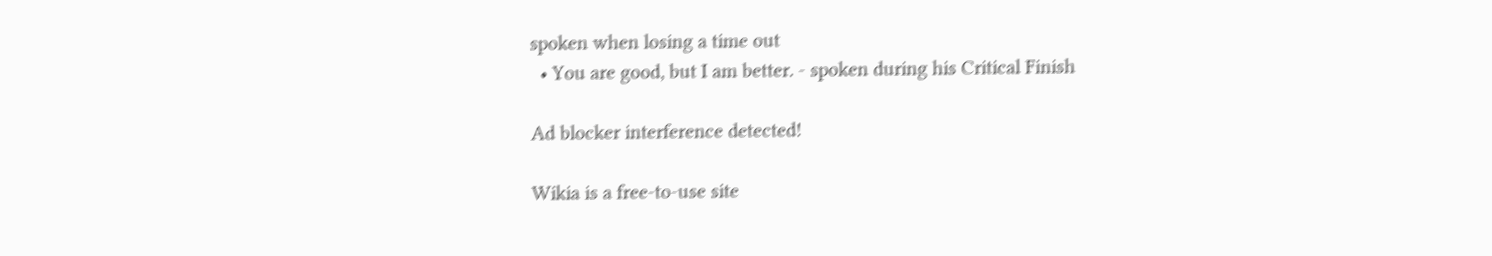spoken when losing a time out
  • You are good, but I am better. - spoken during his Critical Finish

Ad blocker interference detected!

Wikia is a free-to-use site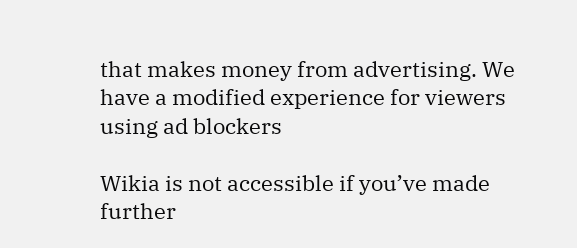that makes money from advertising. We have a modified experience for viewers using ad blockers

Wikia is not accessible if you’ve made further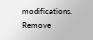modifications. Remove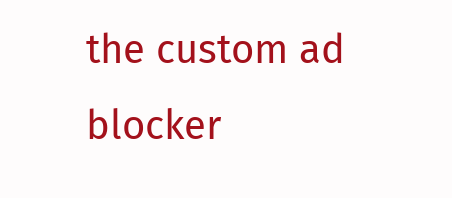the custom ad blocker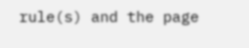rule(s) and the page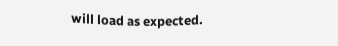will load as expected.